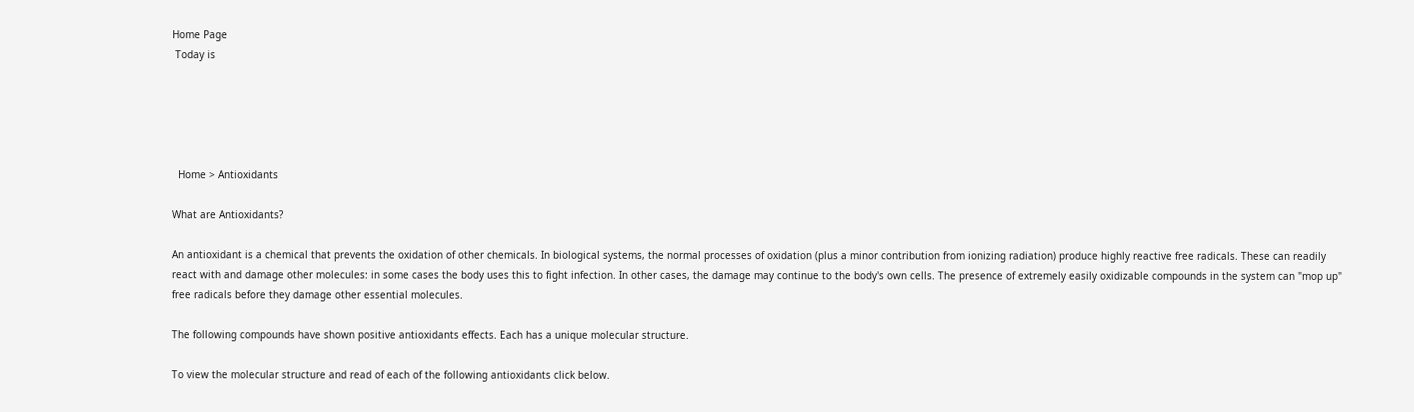Home Page
 Today is





  Home > Antioxidants

What are Antioxidants?

An antioxidant is a chemical that prevents the oxidation of other chemicals. In biological systems, the normal processes of oxidation (plus a minor contribution from ionizing radiation) produce highly reactive free radicals. These can readily react with and damage other molecules: in some cases the body uses this to fight infection. In other cases, the damage may continue to the body's own cells. The presence of extremely easily oxidizable compounds in the system can "mop up" free radicals before they damage other essential molecules.

The following compounds have shown positive antioxidants effects. Each has a unique molecular structure.

To view the molecular structure and read of each of the following antioxidants click below.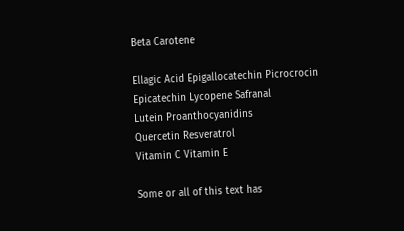Beta Carotene

Ellagic Acid Epigallocatechin Picrocrocin
Epicatechin Lycopene Safranal
Lutein Proanthocyanidins
Quercetin Resveratrol
Vitamin C Vitamin E

Some or all of this text has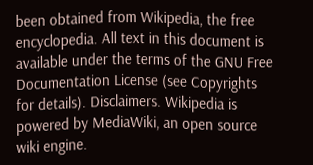been obtained from Wikipedia, the free encyclopedia. All text in this document is available under the terms of the GNU Free Documentation License (see Copyrights for details). Disclaimers. Wikipedia is powered by MediaWiki, an open source wiki engine.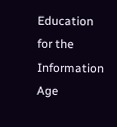Education for the Information Age